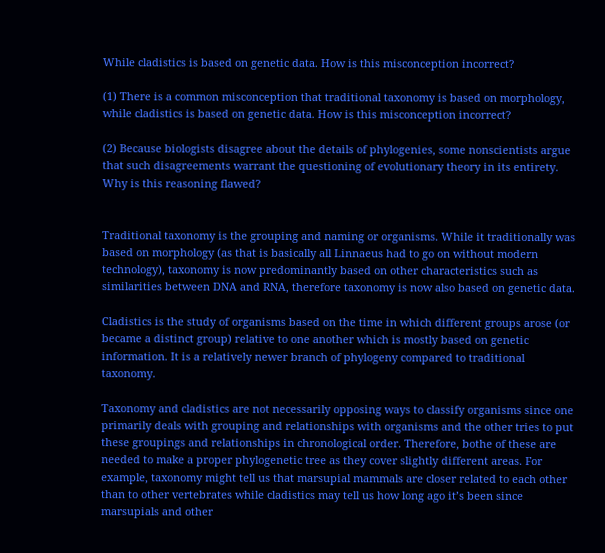While cladistics is based on genetic data. How is this misconception incorrect?

(1) There is a common misconception that traditional taxonomy is based on morphology, while cladistics is based on genetic data. How is this misconception incorrect?

(2) Because biologists disagree about the details of phylogenies, some nonscientists argue that such disagreements warrant the questioning of evolutionary theory in its entirety. Why is this reasoning flawed?


Traditional taxonomy is the grouping and naming or organisms. While it traditionally was based on morphology (as that is basically all Linnaeus had to go on without modern technology), taxonomy is now predominantly based on other characteristics such as similarities between DNA and RNA, therefore taxonomy is now also based on genetic data.

Cladistics is the study of organisms based on the time in which different groups arose (or became a distinct group) relative to one another which is mostly based on genetic information. It is a relatively newer branch of phylogeny compared to traditional taxonomy.

Taxonomy and cladistics are not necessarily opposing ways to classify organisms since one primarily deals with grouping and relationships with organisms and the other tries to put these groupings and relationships in chronological order. Therefore, bothe of these are needed to make a proper phylogenetic tree as they cover slightly different areas. For example, taxonomy might tell us that marsupial mammals are closer related to each other than to other vertebrates while cladistics may tell us how long ago it’s been since marsupials and other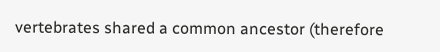vertebrates shared a common ancestor (therefore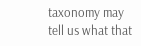taxonomy may tell us what that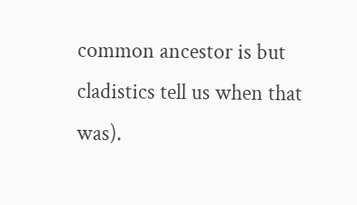common ancestor is but cladistics tell us when that was).